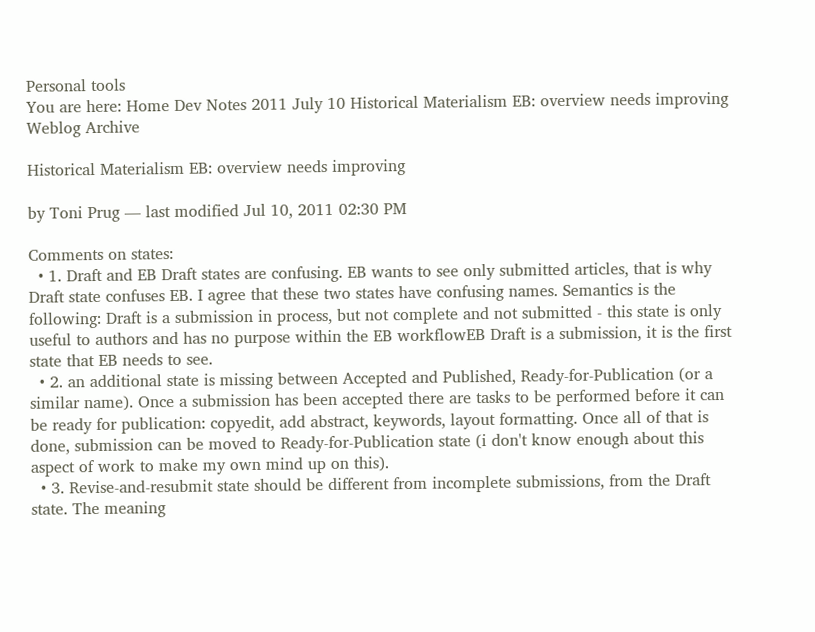Personal tools
You are here: Home Dev Notes 2011 July 10 Historical Materialism EB: overview needs improving
Weblog Archive

Historical Materialism EB: overview needs improving

by Toni Prug — last modified Jul 10, 2011 02:30 PM

Comments on states:
  • 1. Draft and EB Draft states are confusing. EB wants to see only submitted articles, that is why Draft state confuses EB. I agree that these two states have confusing names. Semantics is the following: Draft is a submission in process, but not complete and not submitted - this state is only useful to authors and has no purpose within the EB workflowEB Draft is a submission, it is the first state that EB needs to see.
  • 2. an additional state is missing between Accepted and Published, Ready-for-Publication (or a similar name). Once a submission has been accepted there are tasks to be performed before it can be ready for publication: copyedit, add abstract, keywords, layout formatting. Once all of that is done, submission can be moved to Ready-for-Publication state (i don't know enough about this aspect of work to make my own mind up on this).
  • 3. Revise-and-resubmit state should be different from incomplete submissions, from the Draft state. The meaning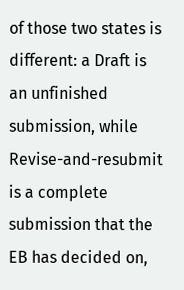of those two states is different: a Draft is an unfinished submission, while Revise-and-resubmit is a complete submission that the EB has decided on,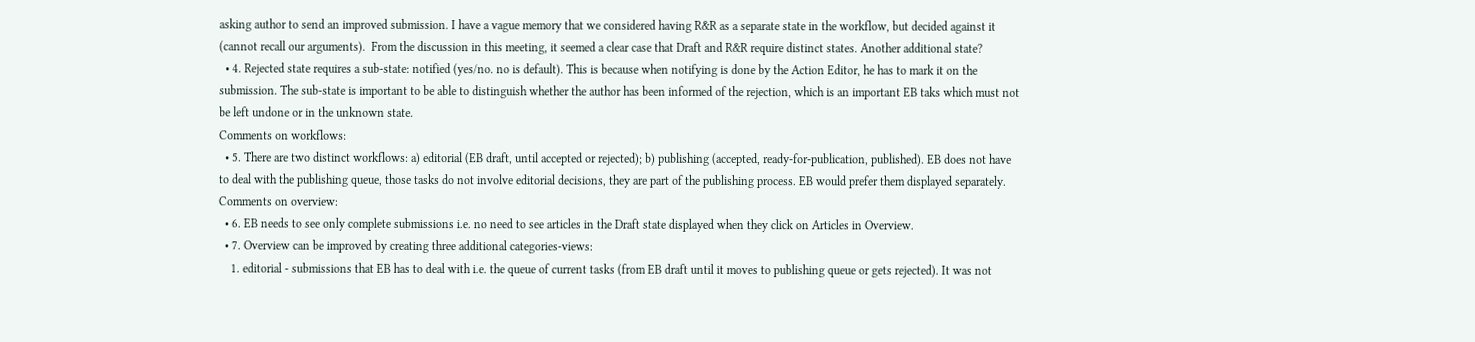asking author to send an improved submission. I have a vague memory that we considered having R&R as a separate state in the workflow, but decided against it (cannot recall our arguments).  From the discussion in this meeting, it seemed a clear case that Draft and R&R require distinct states. Another additional state?
  • 4. Rejected state requires a sub-state: notified (yes/no. no is default). This is because when notifying is done by the Action Editor, he has to mark it on the submission. The sub-state is important to be able to distinguish whether the author has been informed of the rejection, which is an important EB taks which must not be left undone or in the unknown state.
Comments on workflows:
  • 5. There are two distinct workflows: a) editorial (EB draft, until accepted or rejected); b) publishing (accepted, ready-for-publication, published). EB does not have to deal with the publishing queue, those tasks do not involve editorial decisions, they are part of the publishing process. EB would prefer them displayed separately.
Comments on overview:
  • 6. EB needs to see only complete submissions i.e. no need to see articles in the Draft state displayed when they click on Articles in Overview.
  • 7. Overview can be improved by creating three additional categories-views:
    1. editorial - submissions that EB has to deal with i.e. the queue of current tasks (from EB draft until it moves to publishing queue or gets rejected). It was not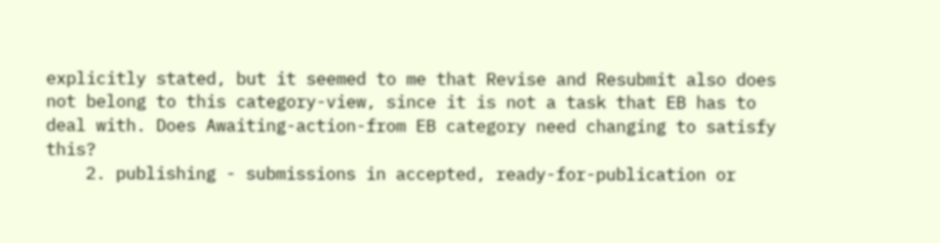explicitly stated, but it seemed to me that Revise and Resubmit also does not belong to this category-view, since it is not a task that EB has to deal with. Does Awaiting-action-from EB category need changing to satisfy this?
    2. publishing - submissions in accepted, ready-for-publication or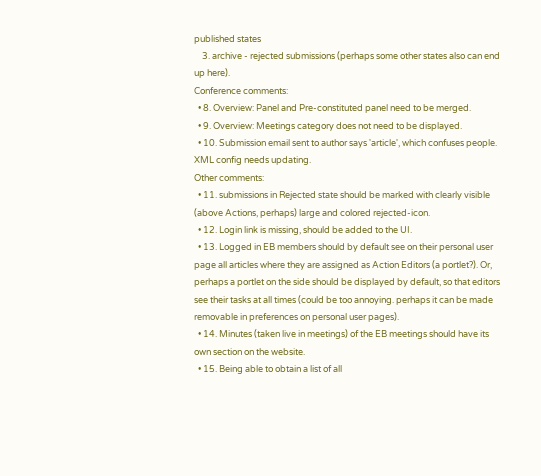published states
    3. archive - rejected submissions (perhaps some other states also can end up here).
Conference comments:
  • 8. Overview: Panel and Pre-constituted panel need to be merged.
  • 9. Overview: Meetings category does not need to be displayed.
  • 10. Submission email sent to author says 'article', which confuses people. XML config needs updating.
Other comments:
  • 11. submissions in Rejected state should be marked with clearly visible (above Actions, perhaps) large and colored rejected-icon.
  • 12. Login link is missing, should be added to the UI.
  • 13. Logged in EB members should by default see on their personal user page all articles where they are assigned as Action Editors (a portlet?). Or, perhaps a portlet on the side should be displayed by default, so that editors see their tasks at all times (could be too annoying. perhaps it can be made removable in preferences on personal user pages).
  • 14. Minutes (taken live in meetings) of the EB meetings should have its own section on the website.
  • 15. Being able to obtain a list of all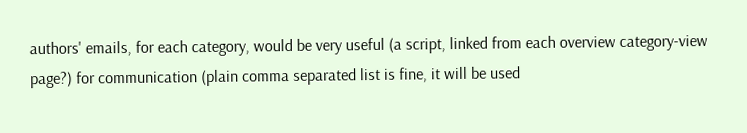authors' emails, for each category, would be very useful (a script, linked from each overview category-view page?) for communication (plain comma separated list is fine, it will be used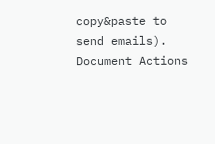copy&paste to send emails).
Document Actions